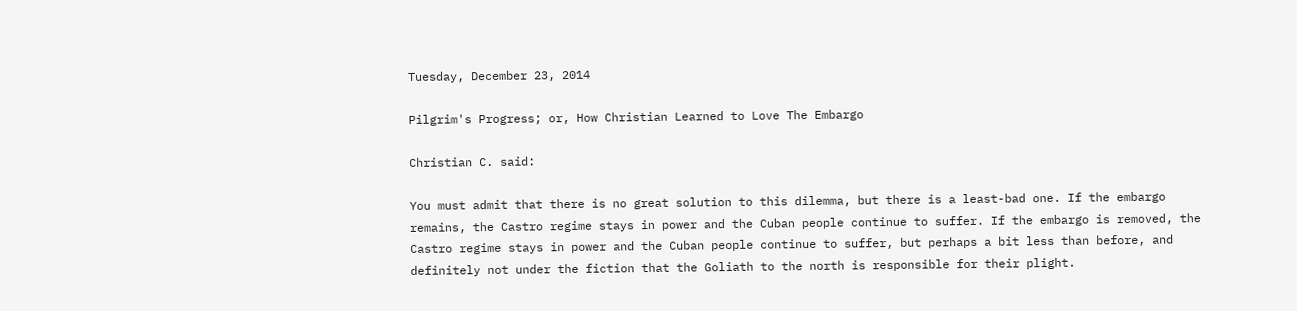Tuesday, December 23, 2014

Pilgrim's Progress; or, How Christian Learned to Love The Embargo

Christian C. said:

You must admit that there is no great solution to this dilemma, but there is a least-bad one. If the embargo remains, the Castro regime stays in power and the Cuban people continue to suffer. If the embargo is removed, the Castro regime stays in power and the Cuban people continue to suffer, but perhaps a bit less than before, and definitely not under the fiction that the Goliath to the north is responsible for their plight.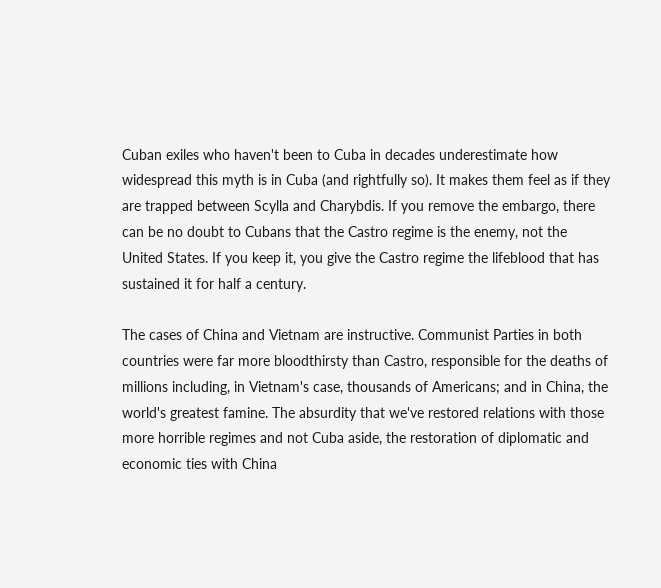Cuban exiles who haven't been to Cuba in decades underestimate how widespread this myth is in Cuba (and rightfully so). It makes them feel as if they are trapped between Scylla and Charybdis. If you remove the embargo, there can be no doubt to Cubans that the Castro regime is the enemy, not the United States. If you keep it, you give the Castro regime the lifeblood that has sustained it for half a century.

The cases of China and Vietnam are instructive. Communist Parties in both countries were far more bloodthirsty than Castro, responsible for the deaths of millions including, in Vietnam's case, thousands of Americans; and in China, the world's greatest famine. The absurdity that we've restored relations with those more horrible regimes and not Cuba aside, the restoration of diplomatic and economic ties with China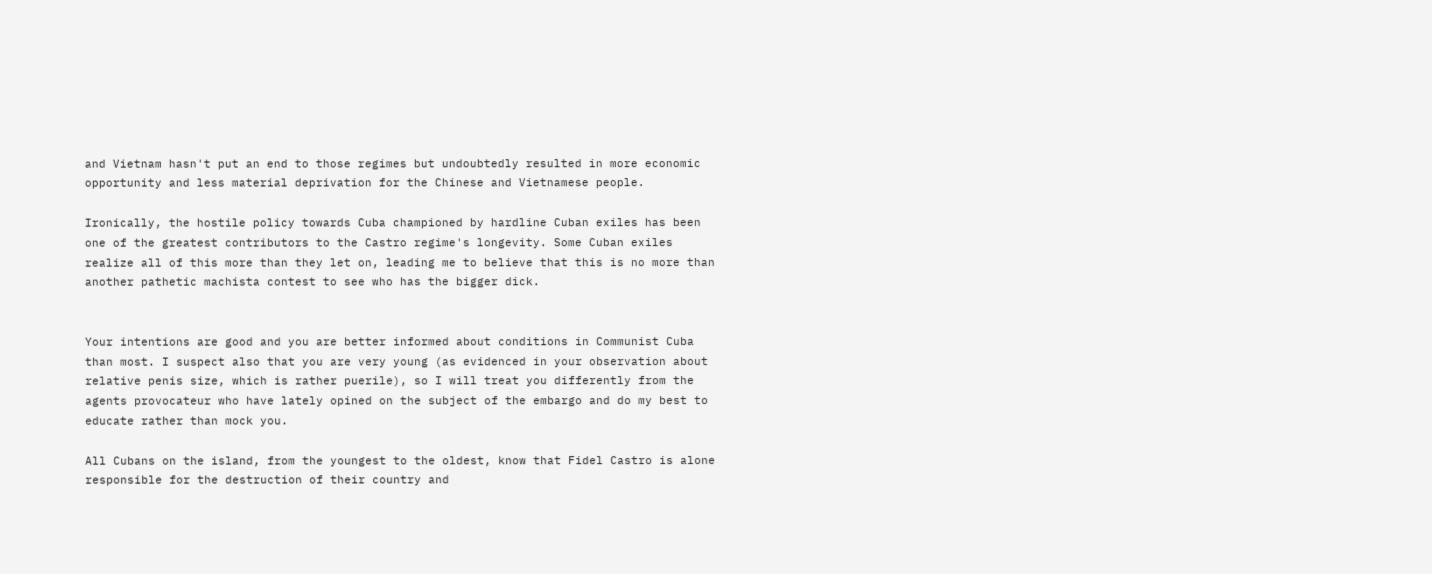and Vietnam hasn't put an end to those regimes but undoubtedly resulted in more economic opportunity and less material deprivation for the Chinese and Vietnamese people.

Ironically, the hostile policy towards Cuba championed by hardline Cuban exiles has been one of the greatest contributors to the Castro regime's longevity. Some Cuban exiles realize all of this more than they let on, leading me to believe that this is no more than another pathetic machista contest to see who has the bigger dick.


Your intentions are good and you are better informed about conditions in Communist Cuba than most. I suspect also that you are very young (as evidenced in your observation about relative penis size, which is rather puerile), so I will treat you differently from the agents provocateur who have lately opined on the subject of the embargo and do my best to educate rather than mock you.

All Cubans on the island, from the youngest to the oldest, know that Fidel Castro is alone responsible for the destruction of their country and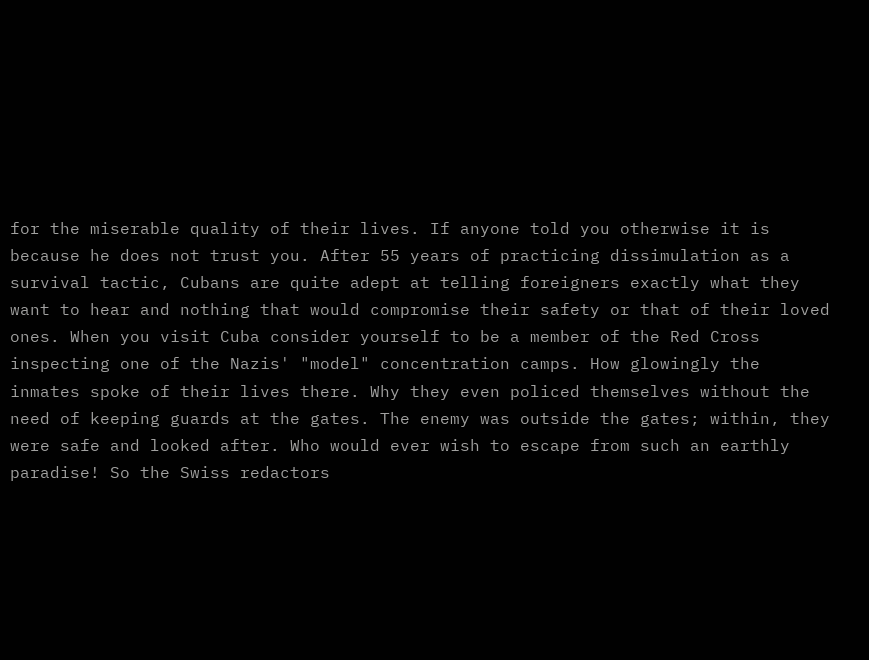for the miserable quality of their lives. If anyone told you otherwise it is because he does not trust you. After 55 years of practicing dissimulation as a survival tactic, Cubans are quite adept at telling foreigners exactly what they want to hear and nothing that would compromise their safety or that of their loved ones. When you visit Cuba consider yourself to be a member of the Red Cross inspecting one of the Nazis' "model" concentration camps. How glowingly the inmates spoke of their lives there. Why they even policed themselves without the need of keeping guards at the gates. The enemy was outside the gates; within, they were safe and looked after. Who would ever wish to escape from such an earthly paradise! So the Swiss redactors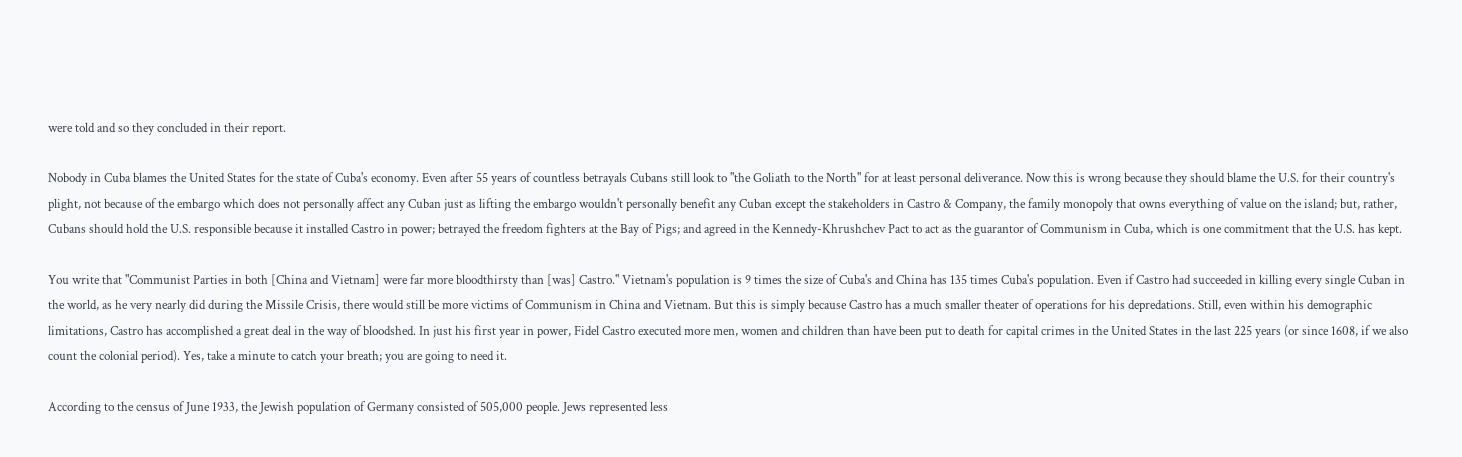were told and so they concluded in their report.

Nobody in Cuba blames the United States for the state of Cuba's economy. Even after 55 years of countless betrayals Cubans still look to "the Goliath to the North" for at least personal deliverance. Now this is wrong because they should blame the U.S. for their country's plight, not because of the embargo which does not personally affect any Cuban just as lifting the embargo wouldn't personally benefit any Cuban except the stakeholders in Castro & Company, the family monopoly that owns everything of value on the island; but, rather, Cubans should hold the U.S. responsible because it installed Castro in power; betrayed the freedom fighters at the Bay of Pigs; and agreed in the Kennedy-Khrushchev Pact to act as the guarantor of Communism in Cuba, which is one commitment that the U.S. has kept.

You write that "Communist Parties in both [China and Vietnam] were far more bloodthirsty than [was] Castro." Vietnam's population is 9 times the size of Cuba's and China has 135 times Cuba's population. Even if Castro had succeeded in killing every single Cuban in the world, as he very nearly did during the Missile Crisis, there would still be more victims of Communism in China and Vietnam. But this is simply because Castro has a much smaller theater of operations for his depredations. Still, even within his demographic limitations, Castro has accomplished a great deal in the way of bloodshed. In just his first year in power, Fidel Castro executed more men, women and children than have been put to death for capital crimes in the United States in the last 225 years (or since 1608, if we also count the colonial period). Yes, take a minute to catch your breath; you are going to need it.

According to the census of June 1933, the Jewish population of Germany consisted of 505,000 people. Jews represented less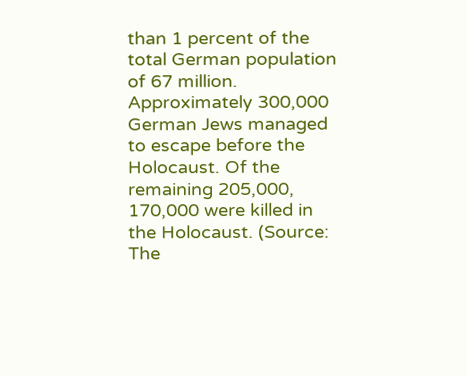than 1 percent of the total German population of 67 million. Approximately 300,000 German Jews managed to escape before the Holocaust. Of the remaining 205,000, 170,000 were killed in the Holocaust. (Source: The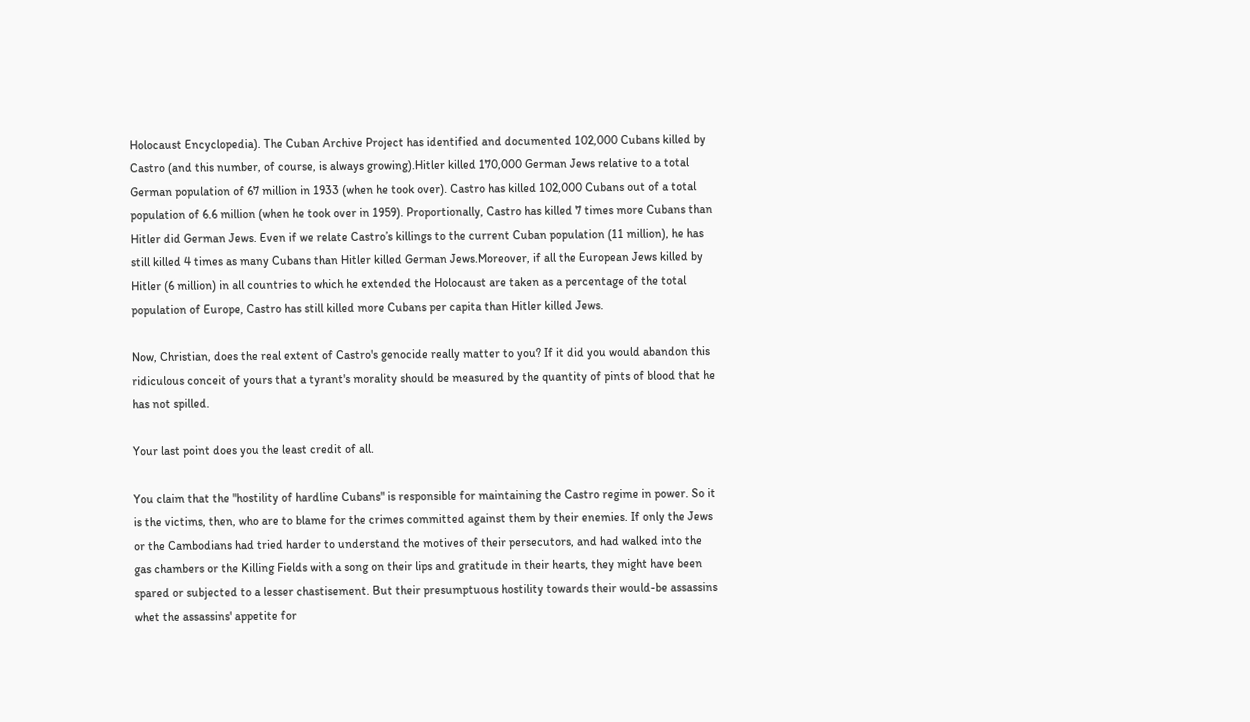Holocaust Encyclopedia). The Cuban Archive Project has identified and documented 102,000 Cubans killed by Castro (and this number, of course, is always growing).Hitler killed 170,000 German Jews relative to a total German population of 67 million in 1933 (when he took over). Castro has killed 102,000 Cubans out of a total population of 6.6 million (when he took over in 1959). Proportionally, Castro has killed 7 times more Cubans than Hitler did German Jews. Even if we relate Castro’s killings to the current Cuban population (11 million), he has still killed 4 times as many Cubans than Hitler killed German Jews.Moreover, if all the European Jews killed by Hitler (6 million) in all countries to which he extended the Holocaust are taken as a percentage of the total population of Europe, Castro has still killed more Cubans per capita than Hitler killed Jews.

Now, Christian, does the real extent of Castro's genocide really matter to you? If it did you would abandon this ridiculous conceit of yours that a tyrant's morality should be measured by the quantity of pints of blood that he has not spilled.

Your last point does you the least credit of all.

You claim that the "hostility of hardline Cubans" is responsible for maintaining the Castro regime in power. So it is the victims, then, who are to blame for the crimes committed against them by their enemies. If only the Jews or the Cambodians had tried harder to understand the motives of their persecutors, and had walked into the gas chambers or the Killing Fields with a song on their lips and gratitude in their hearts, they might have been spared or subjected to a lesser chastisement. But their presumptuous hostility towards their would-be assassins whet the assassins' appetite for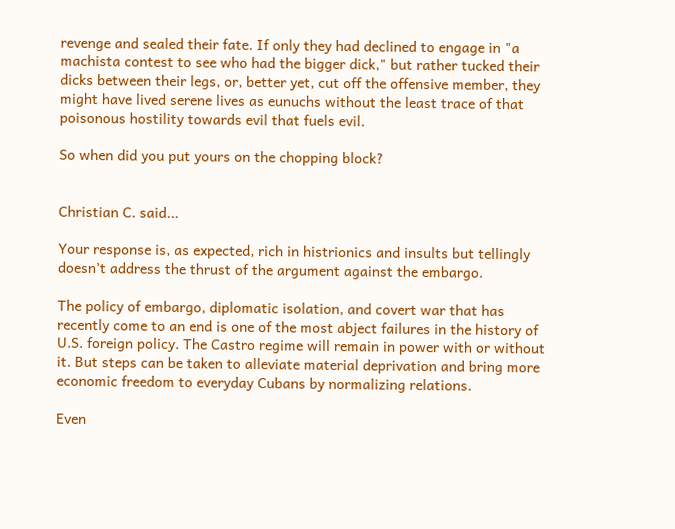revenge and sealed their fate. If only they had declined to engage in "a machista contest to see who had the bigger dick," but rather tucked their dicks between their legs, or, better yet, cut off the offensive member, they might have lived serene lives as eunuchs without the least trace of that poisonous hostility towards evil that fuels evil.

So when did you put yours on the chopping block?


Christian C. said...

Your response is, as expected, rich in histrionics and insults but tellingly doesn’t address the thrust of the argument against the embargo.

The policy of embargo, diplomatic isolation, and covert war that has recently come to an end is one of the most abject failures in the history of U.S. foreign policy. The Castro regime will remain in power with or without it. But steps can be taken to alleviate material deprivation and bring more economic freedom to everyday Cubans by normalizing relations.

Even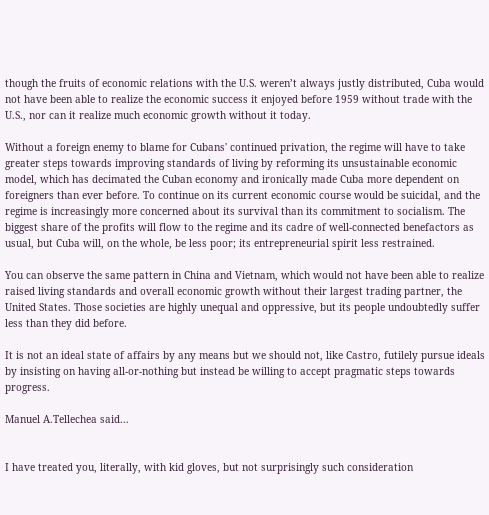though the fruits of economic relations with the U.S. weren’t always justly distributed, Cuba would not have been able to realize the economic success it enjoyed before 1959 without trade with the U.S., nor can it realize much economic growth without it today.

Without a foreign enemy to blame for Cubans' continued privation, the regime will have to take greater steps towards improving standards of living by reforming its unsustainable economic model, which has decimated the Cuban economy and ironically made Cuba more dependent on foreigners than ever before. To continue on its current economic course would be suicidal, and the regime is increasingly more concerned about its survival than its commitment to socialism. The biggest share of the profits will flow to the regime and its cadre of well-connected benefactors as usual, but Cuba will, on the whole, be less poor; its entrepreneurial spirit less restrained.

You can observe the same pattern in China and Vietnam, which would not have been able to realize raised living standards and overall economic growth without their largest trading partner, the United States. Those societies are highly unequal and oppressive, but its people undoubtedly suffer less than they did before.

It is not an ideal state of affairs by any means but we should not, like Castro, futilely pursue ideals by insisting on having all-or-nothing but instead be willing to accept pragmatic steps towards progress.

Manuel A.Tellechea said...


I have treated you, literally, with kid gloves, but not surprisingly such consideration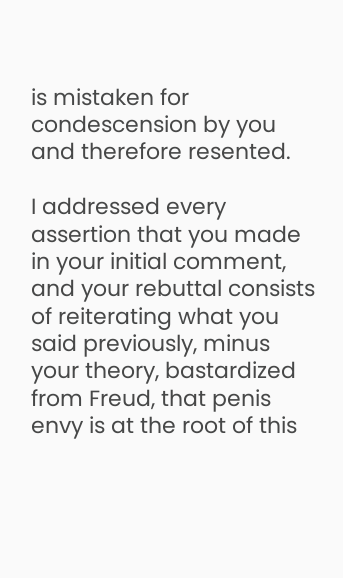is mistaken for condescension by you and therefore resented.

I addressed every assertion that you made in your initial comment, and your rebuttal consists of reiterating what you said previously, minus your theory, bastardized from Freud, that penis envy is at the root of this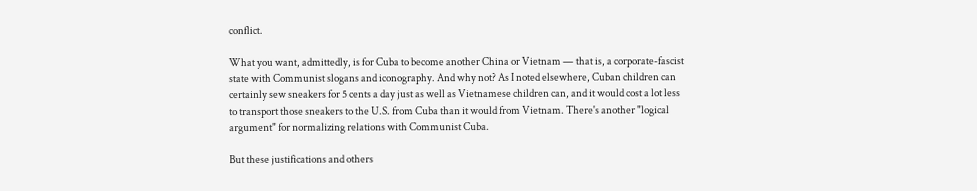conflict.

What you want, admittedly, is for Cuba to become another China or Vietnam — that is, a corporate-fascist state with Communist slogans and iconography. And why not? As I noted elsewhere, Cuban children can certainly sew sneakers for 5 cents a day just as well as Vietnamese children can, and it would cost a lot less to transport those sneakers to the U.S. from Cuba than it would from Vietnam. There's another "logical argument" for normalizing relations with Communist Cuba.

But these justifications and others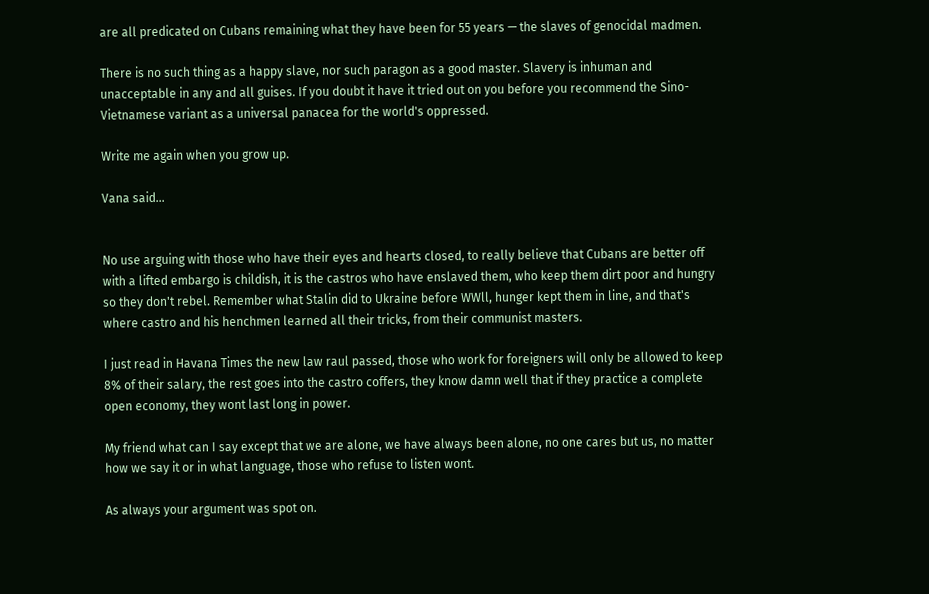are all predicated on Cubans remaining what they have been for 55 years — the slaves of genocidal madmen.

There is no such thing as a happy slave, nor such paragon as a good master. Slavery is inhuman and unacceptable in any and all guises. If you doubt it have it tried out on you before you recommend the Sino-Vietnamese variant as a universal panacea for the world's oppressed.

Write me again when you grow up.

Vana said...


No use arguing with those who have their eyes and hearts closed, to really believe that Cubans are better off with a lifted embargo is childish, it is the castros who have enslaved them, who keep them dirt poor and hungry so they don't rebel. Remember what Stalin did to Ukraine before WWll, hunger kept them in line, and that's where castro and his henchmen learned all their tricks, from their communist masters.

I just read in Havana Times the new law raul passed, those who work for foreigners will only be allowed to keep 8% of their salary, the rest goes into the castro coffers, they know damn well that if they practice a complete open economy, they wont last long in power.

My friend what can I say except that we are alone, we have always been alone, no one cares but us, no matter how we say it or in what language, those who refuse to listen wont.

As always your argument was spot on.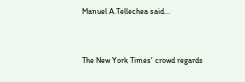Manuel A.Tellechea said...


The New York Times' crowd regards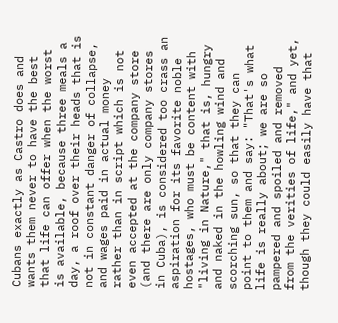Cubans exactly as Castro does and wants them never to have the best that life can offer when the worst is available, because three meals a day, a roof over their heads that is not in constant danger of collapse, and wages paid in actual money rather than in script which is not even accepted at the company store (and there are only company stores in Cuba), is considered too crass an aspiration for its favorite noble hostages, who must be content with "living in Nature," that is, hungry and naked in the howling wind and scorching sun, so that they can point to them and say: "That's what life is really about; we are so pampered and spoiled and removed from the verities of life," and yet, though they could easily have that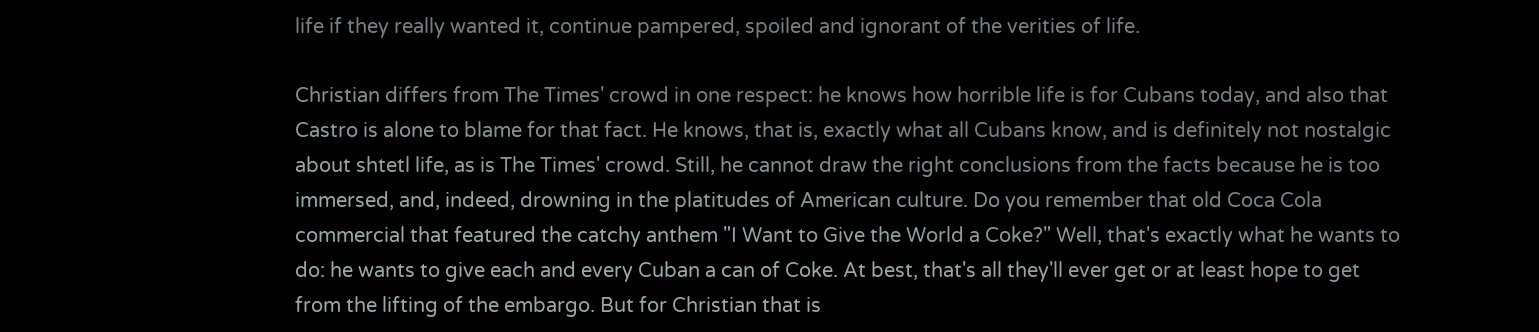life if they really wanted it, continue pampered, spoiled and ignorant of the verities of life.

Christian differs from The Times' crowd in one respect: he knows how horrible life is for Cubans today, and also that Castro is alone to blame for that fact. He knows, that is, exactly what all Cubans know, and is definitely not nostalgic about shtetl life, as is The Times' crowd. Still, he cannot draw the right conclusions from the facts because he is too immersed, and, indeed, drowning in the platitudes of American culture. Do you remember that old Coca Cola commercial that featured the catchy anthem "I Want to Give the World a Coke?" Well, that's exactly what he wants to do: he wants to give each and every Cuban a can of Coke. At best, that's all they'll ever get or at least hope to get from the lifting of the embargo. But for Christian that is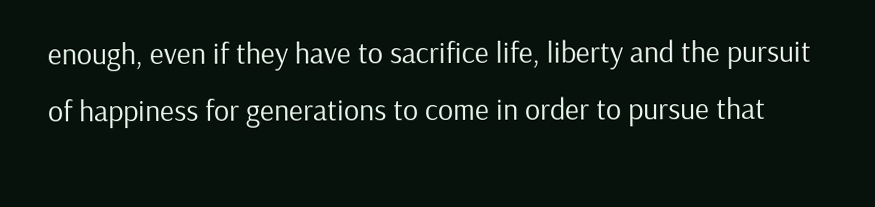enough, even if they have to sacrifice life, liberty and the pursuit of happiness for generations to come in order to pursue that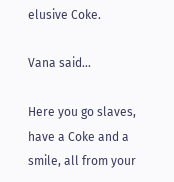elusive Coke.

Vana said...

Here you go slaves, have a Coke and a smile, all from your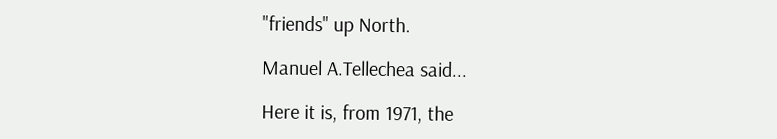"friends" up North.

Manuel A.Tellechea said...

Here it is, from 1971, the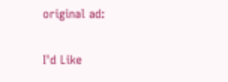original ad:

I'd Like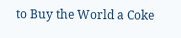to Buy the World a Coke